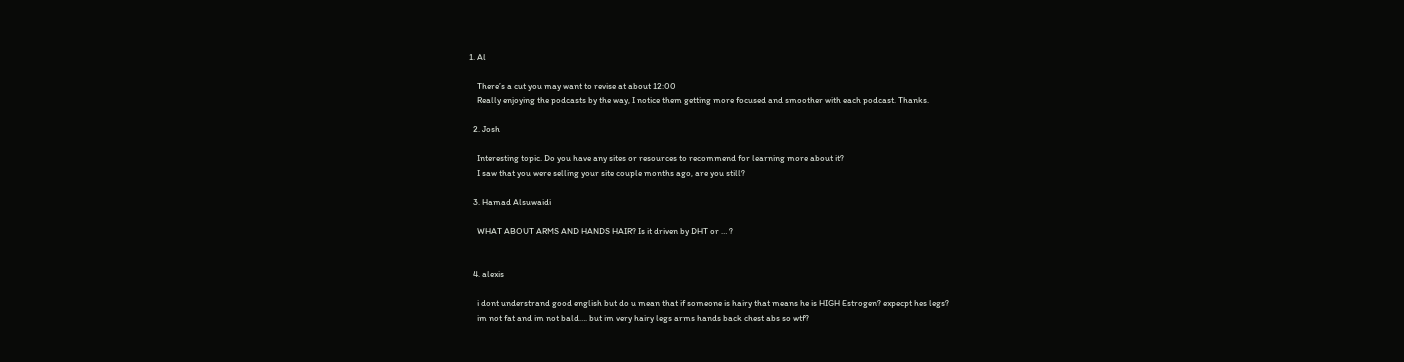1. Al

    There’s a cut you may want to revise at about 12:00
    Really enjoying the podcasts by the way, I notice them getting more focused and smoother with each podcast. Thanks.

  2. Josh

    Interesting topic. Do you have any sites or resources to recommend for learning more about it?
    I saw that you were selling your site couple months ago, are you still?

  3. Hamad Alsuwaidi

    WHAT ABOUT ARMS AND HANDS HAIR? Is it driven by DHT or … ?


  4. alexis

    i dont understrand good english but do u mean that if someone is hairy that means he is HIGH Estrogen? expecpt hes legs?
    im not fat and im not bald…. but im very hairy legs arms hands back chest abs so wtf?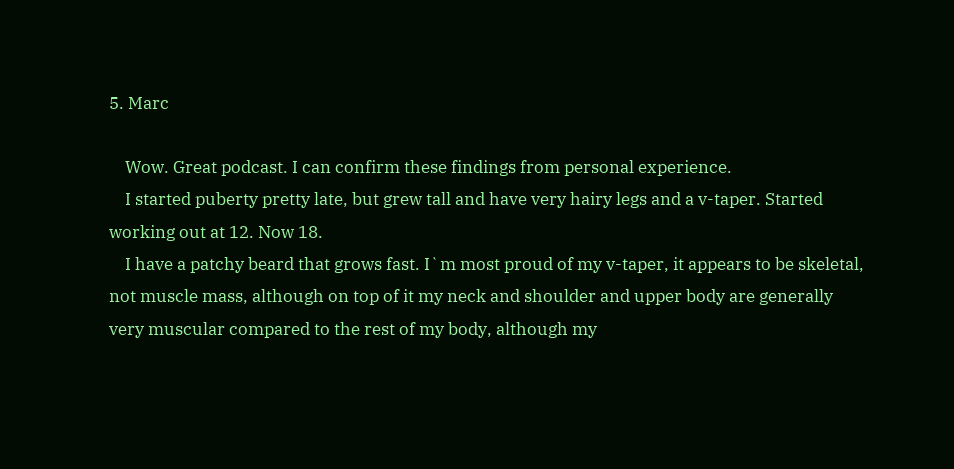5. Marc

    Wow. Great podcast. I can confirm these findings from personal experience.
    I started puberty pretty late, but grew tall and have very hairy legs and a v-taper. Started working out at 12. Now 18.
    I have a patchy beard that grows fast. I`m most proud of my v-taper, it appears to be skeletal, not muscle mass, although on top of it my neck and shoulder and upper body are generally very muscular compared to the rest of my body, although my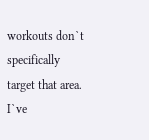workouts don`t specifically target that area. I`ve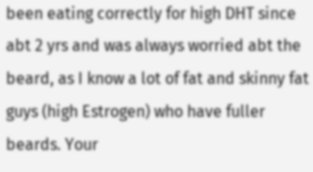been eating correctly for high DHT since abt 2 yrs and was always worried abt the beard, as I know a lot of fat and skinny fat guys (high Estrogen) who have fuller beards. Your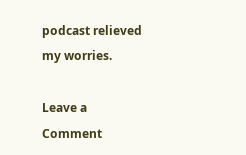podcast relieved my worries.

Leave a Comment